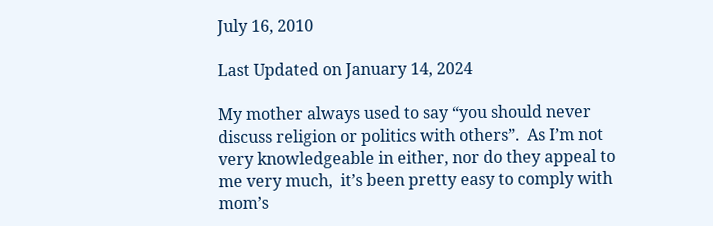July 16, 2010

Last Updated on January 14, 2024

My mother always used to say “you should never discuss religion or politics with others”.  As I’m not very knowledgeable in either, nor do they appeal to me very much,  it’s been pretty easy to comply with mom’s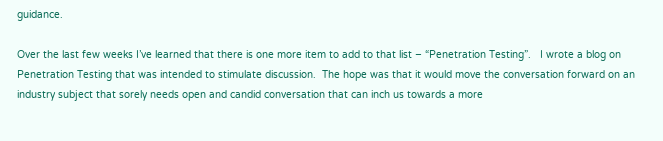guidance.

Over the last few weeks I’ve learned that there is one more item to add to that list – “Penetration Testing”.   I wrote a blog on Penetration Testing that was intended to stimulate discussion.  The hope was that it would move the conversation forward on an industry subject that sorely needs open and candid conversation that can inch us towards a more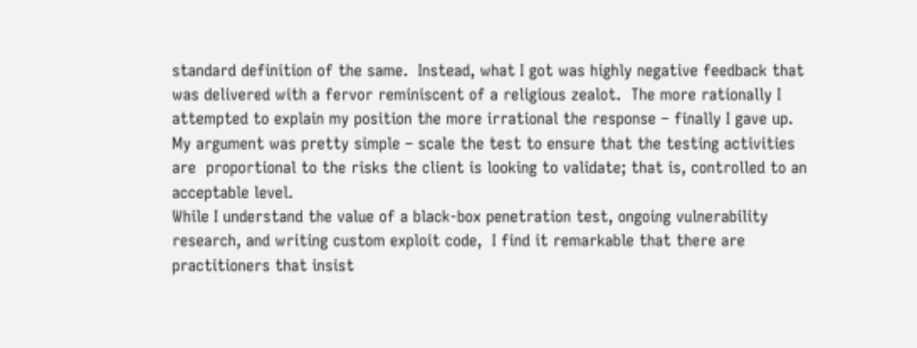standard definition of the same.  Instead, what I got was highly negative feedback that was delivered with a fervor reminiscent of a religious zealot.  The more rationally I attempted to explain my position the more irrational the response – finally I gave up.  My argument was pretty simple – scale the test to ensure that the testing activities are  proportional to the risks the client is looking to validate; that is, controlled to an acceptable level.
While I understand the value of a black-box penetration test, ongoing vulnerability research, and writing custom exploit code,  I find it remarkable that there are practitioners that insist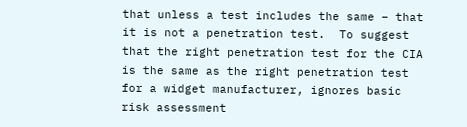that unless a test includes the same – that it is not a penetration test.  To suggest that the right penetration test for the CIA is the same as the right penetration test for a widget manufacturer, ignores basic risk assessment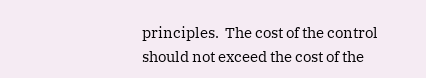principles.  The cost of the control should not exceed the cost of the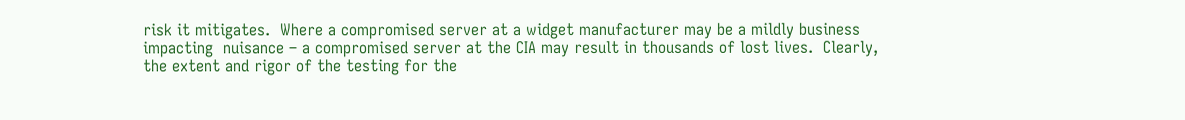risk it mitigates.  Where a compromised server at a widget manufacturer may be a mildly business impacting  nuisance – a compromised server at the CIA may result in thousands of lost lives.  Clearly, the extent and rigor of the testing for the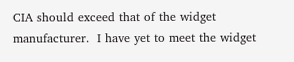CIA should exceed that of the widget manufacturer.  I have yet to meet the widget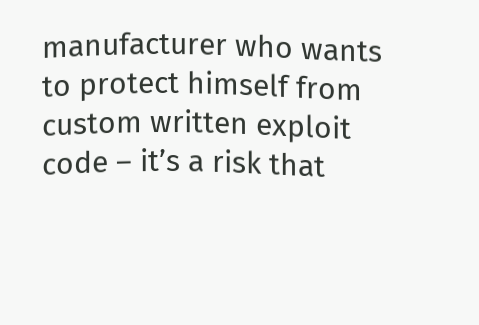manufacturer who wants to protect himself from custom written exploit code – it’s a risk that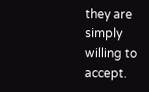they are simply willing to accept.